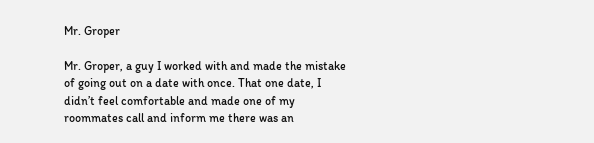Mr. Groper

Mr. Groper, a guy I worked with and made the mistake of going out on a date with once. That one date, I didn’t feel comfortable and made one of my roommates call and inform me there was an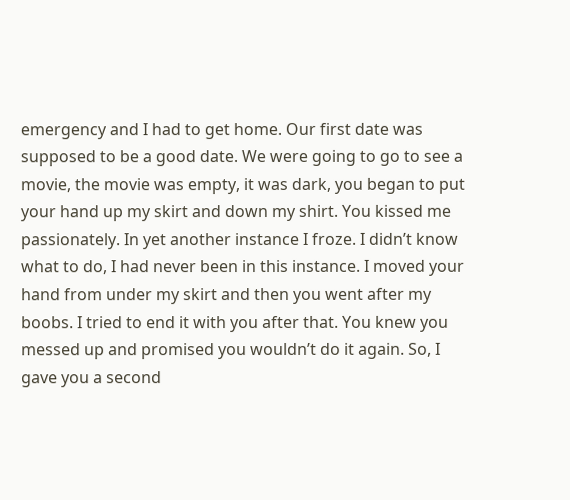emergency and I had to get home. Our first date was supposed to be a good date. We were going to go to see a movie, the movie was empty, it was dark, you began to put your hand up my skirt and down my shirt. You kissed me passionately. In yet another instance I froze. I didn’t know what to do, I had never been in this instance. I moved your hand from under my skirt and then you went after my boobs. I tried to end it with you after that. You knew you messed up and promised you wouldn’t do it again. So, I gave you a second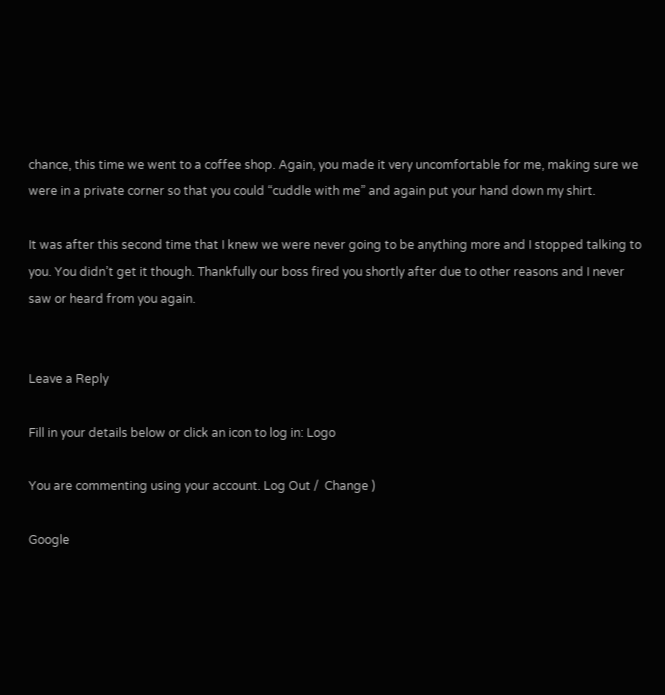chance, this time we went to a coffee shop. Again, you made it very uncomfortable for me, making sure we were in a private corner so that you could “cuddle with me” and again put your hand down my shirt.

It was after this second time that I knew we were never going to be anything more and I stopped talking to you. You didn’t get it though. Thankfully our boss fired you shortly after due to other reasons and I never saw or heard from you again.


Leave a Reply

Fill in your details below or click an icon to log in: Logo

You are commenting using your account. Log Out /  Change )

Google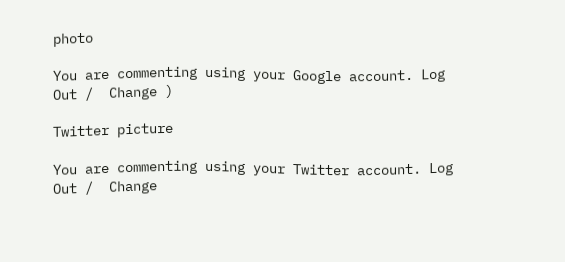photo

You are commenting using your Google account. Log Out /  Change )

Twitter picture

You are commenting using your Twitter account. Log Out /  Change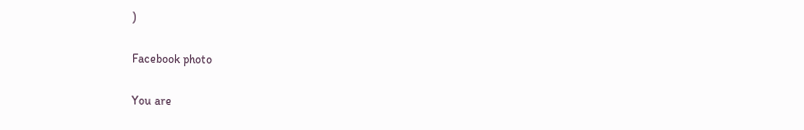)

Facebook photo

You are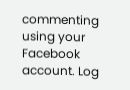commenting using your Facebook account. Log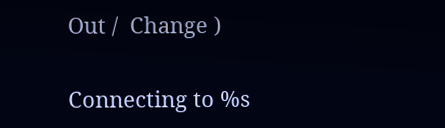Out /  Change )

Connecting to %s